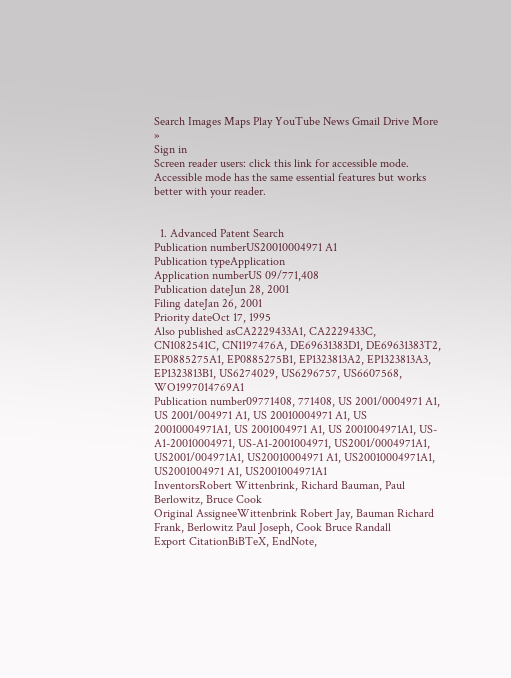Search Images Maps Play YouTube News Gmail Drive More »
Sign in
Screen reader users: click this link for accessible mode. Accessible mode has the same essential features but works better with your reader.


  1. Advanced Patent Search
Publication numberUS20010004971 A1
Publication typeApplication
Application numberUS 09/771,408
Publication dateJun 28, 2001
Filing dateJan 26, 2001
Priority dateOct 17, 1995
Also published asCA2229433A1, CA2229433C, CN1082541C, CN1197476A, DE69631383D1, DE69631383T2, EP0885275A1, EP0885275B1, EP1323813A2, EP1323813A3, EP1323813B1, US6274029, US6296757, US6607568, WO1997014769A1
Publication number09771408, 771408, US 2001/0004971 A1, US 2001/004971 A1, US 20010004971 A1, US 20010004971A1, US 2001004971 A1, US 2001004971A1, US-A1-20010004971, US-A1-2001004971, US2001/0004971A1, US2001/004971A1, US20010004971 A1, US20010004971A1, US2001004971 A1, US2001004971A1
InventorsRobert Wittenbrink, Richard Bauman, Paul Berlowitz, Bruce Cook
Original AssigneeWittenbrink Robert Jay, Bauman Richard Frank, Berlowitz Paul Joseph, Cook Bruce Randall
Export CitationBiBTeX, EndNote,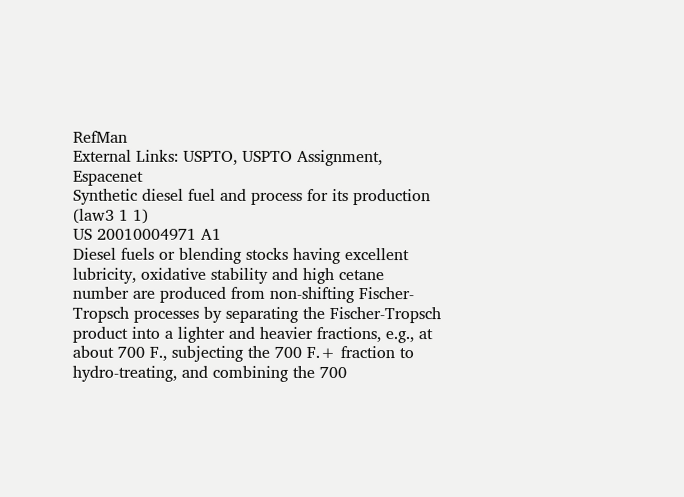RefMan
External Links: USPTO, USPTO Assignment, Espacenet
Synthetic diesel fuel and process for its production (law3 1 1)
US 20010004971 A1
Diesel fuels or blending stocks having excellent lubricity, oxidative stability and high cetane number are produced from non-shifting Fischer-Tropsch processes by separating the Fischer-Tropsch product into a lighter and heavier fractions, e.g., at about 700 F., subjecting the 700 F.+ fraction to hydro-treating, and combining the 700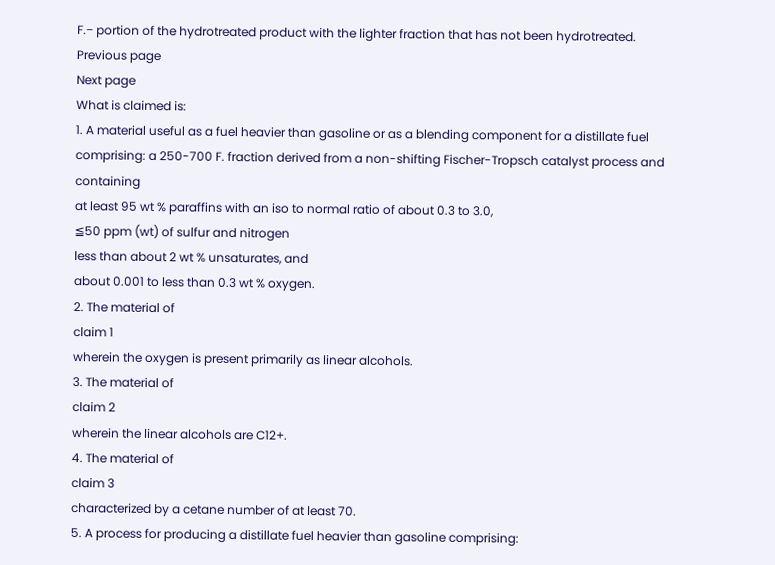F.− portion of the hydrotreated product with the lighter fraction that has not been hydrotreated.
Previous page
Next page
What is claimed is:
1. A material useful as a fuel heavier than gasoline or as a blending component for a distillate fuel comprising: a 250-700 F. fraction derived from a non-shifting Fischer-Tropsch catalyst process and containing
at least 95 wt % paraffins with an iso to normal ratio of about 0.3 to 3.0,
≦50 ppm (wt) of sulfur and nitrogen
less than about 2 wt % unsaturates, and
about 0.001 to less than 0.3 wt % oxygen.
2. The material of
claim 1
wherein the oxygen is present primarily as linear alcohols.
3. The material of
claim 2
wherein the linear alcohols are C12+.
4. The material of
claim 3
characterized by a cetane number of at least 70.
5. A process for producing a distillate fuel heavier than gasoline comprising: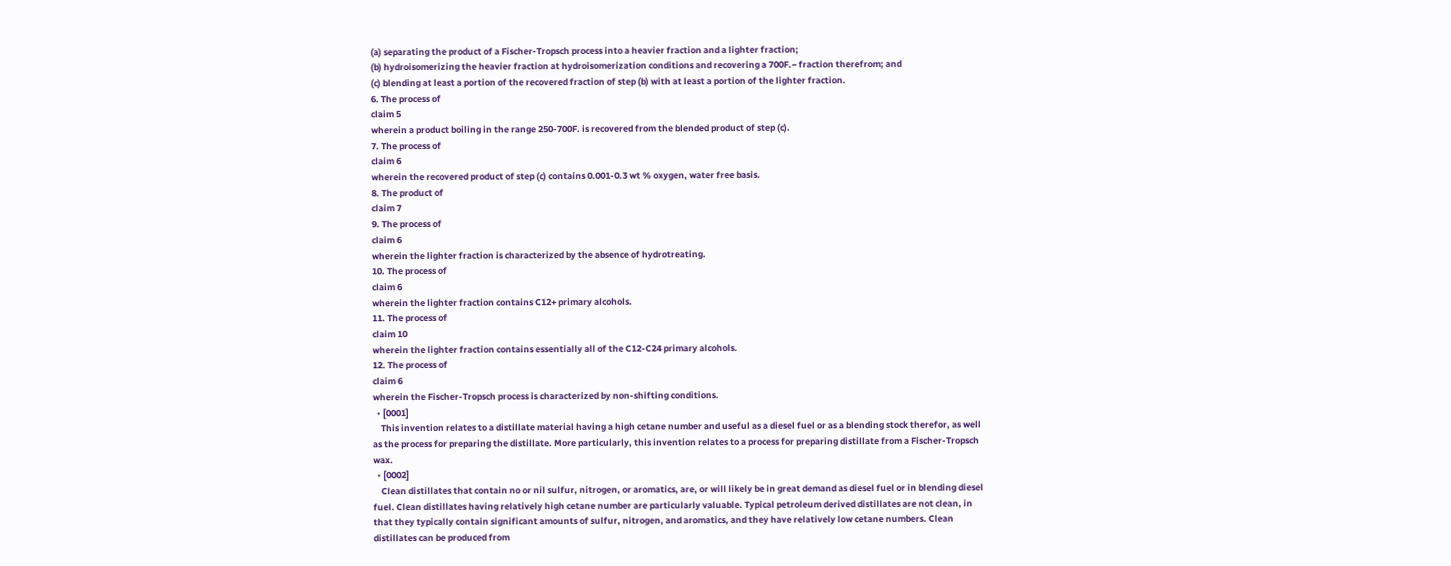(a) separating the product of a Fischer-Tropsch process into a heavier fraction and a lighter fraction;
(b) hydroisomerizing the heavier fraction at hydroisomerization conditions and recovering a 700F.− fraction therefrom; and
(c) blending at least a portion of the recovered fraction of step (b) with at least a portion of the lighter fraction.
6. The process of
claim 5
wherein a product boiling in the range 250-700F. is recovered from the blended product of step (c).
7. The process of
claim 6
wherein the recovered product of step (c) contains 0.001-0.3 wt % oxygen, water free basis.
8. The product of
claim 7
9. The process of
claim 6
wherein the lighter fraction is characterized by the absence of hydrotreating.
10. The process of
claim 6
wherein the lighter fraction contains C12+ primary alcohols.
11. The process of
claim 10
wherein the lighter fraction contains essentially all of the C12-C24 primary alcohols.
12. The process of
claim 6
wherein the Fischer-Tropsch process is characterized by non-shifting conditions.
  • [0001]
    This invention relates to a distillate material having a high cetane number and useful as a diesel fuel or as a blending stock therefor, as well as the process for preparing the distillate. More particularly, this invention relates to a process for preparing distillate from a Fischer-Tropsch wax.
  • [0002]
    Clean distillates that contain no or nil sulfur, nitrogen, or aromatics, are, or will likely be in great demand as diesel fuel or in blending diesel fuel. Clean distillates having relatively high cetane number are particularly valuable. Typical petroleum derived distillates are not clean, in that they typically contain significant amounts of sulfur, nitrogen, and aromatics, and they have relatively low cetane numbers. Clean distillates can be produced from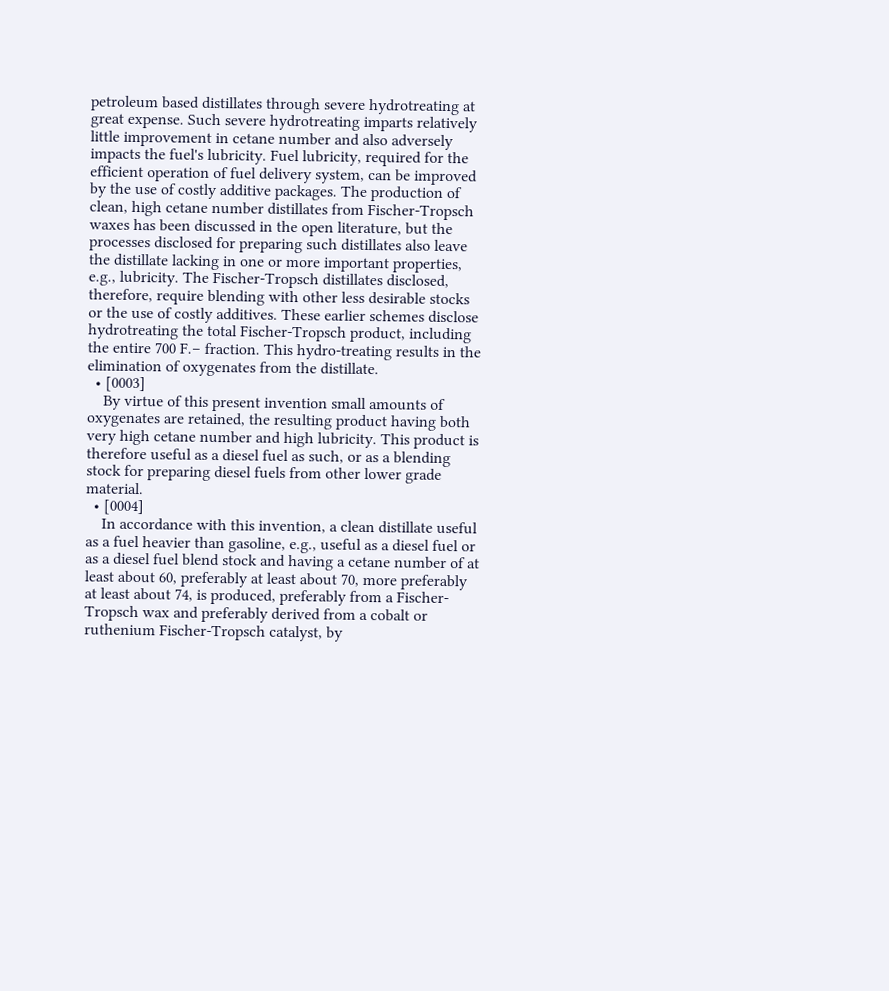petroleum based distillates through severe hydrotreating at great expense. Such severe hydrotreating imparts relatively little improvement in cetane number and also adversely impacts the fuel's lubricity. Fuel lubricity, required for the efficient operation of fuel delivery system, can be improved by the use of costly additive packages. The production of clean, high cetane number distillates from Fischer-Tropsch waxes has been discussed in the open literature, but the processes disclosed for preparing such distillates also leave the distillate lacking in one or more important properties, e.g., lubricity. The Fischer-Tropsch distillates disclosed, therefore, require blending with other less desirable stocks or the use of costly additives. These earlier schemes disclose hydrotreating the total Fischer-Tropsch product, including the entire 700 F.− fraction. This hydro-treating results in the elimination of oxygenates from the distillate.
  • [0003]
    By virtue of this present invention small amounts of oxygenates are retained, the resulting product having both very high cetane number and high lubricity. This product is therefore useful as a diesel fuel as such, or as a blending stock for preparing diesel fuels from other lower grade material.
  • [0004]
    In accordance with this invention, a clean distillate useful as a fuel heavier than gasoline, e.g., useful as a diesel fuel or as a diesel fuel blend stock and having a cetane number of at least about 60, preferably at least about 70, more preferably at least about 74, is produced, preferably from a Fischer-Tropsch wax and preferably derived from a cobalt or ruthenium Fischer-Tropsch catalyst, by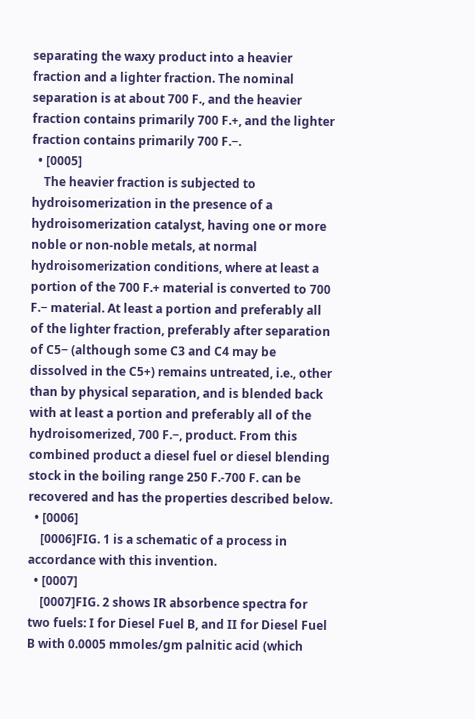separating the waxy product into a heavier fraction and a lighter fraction. The nominal separation is at about 700 F., and the heavier fraction contains primarily 700 F.+, and the lighter fraction contains primarily 700 F.−.
  • [0005]
    The heavier fraction is subjected to hydroisomerization in the presence of a hydroisomerization catalyst, having one or more noble or non-noble metals, at normal hydroisomerization conditions, where at least a portion of the 700 F.+ material is converted to 700 F.− material. At least a portion and preferably all of the lighter fraction, preferably after separation of C5− (although some C3 and C4 may be dissolved in the C5+) remains untreated, i.e., other than by physical separation, and is blended back with at least a portion and preferably all of the hydroisomerized, 700 F.−, product. From this combined product a diesel fuel or diesel blending stock in the boiling range 250 F.-700 F. can be recovered and has the properties described below.
  • [0006]
    [0006]FIG. 1 is a schematic of a process in accordance with this invention.
  • [0007]
    [0007]FIG. 2 shows IR absorbence spectra for two fuels: I for Diesel Fuel B, and II for Diesel Fuel B with 0.0005 mmoles/gm palnitic acid (which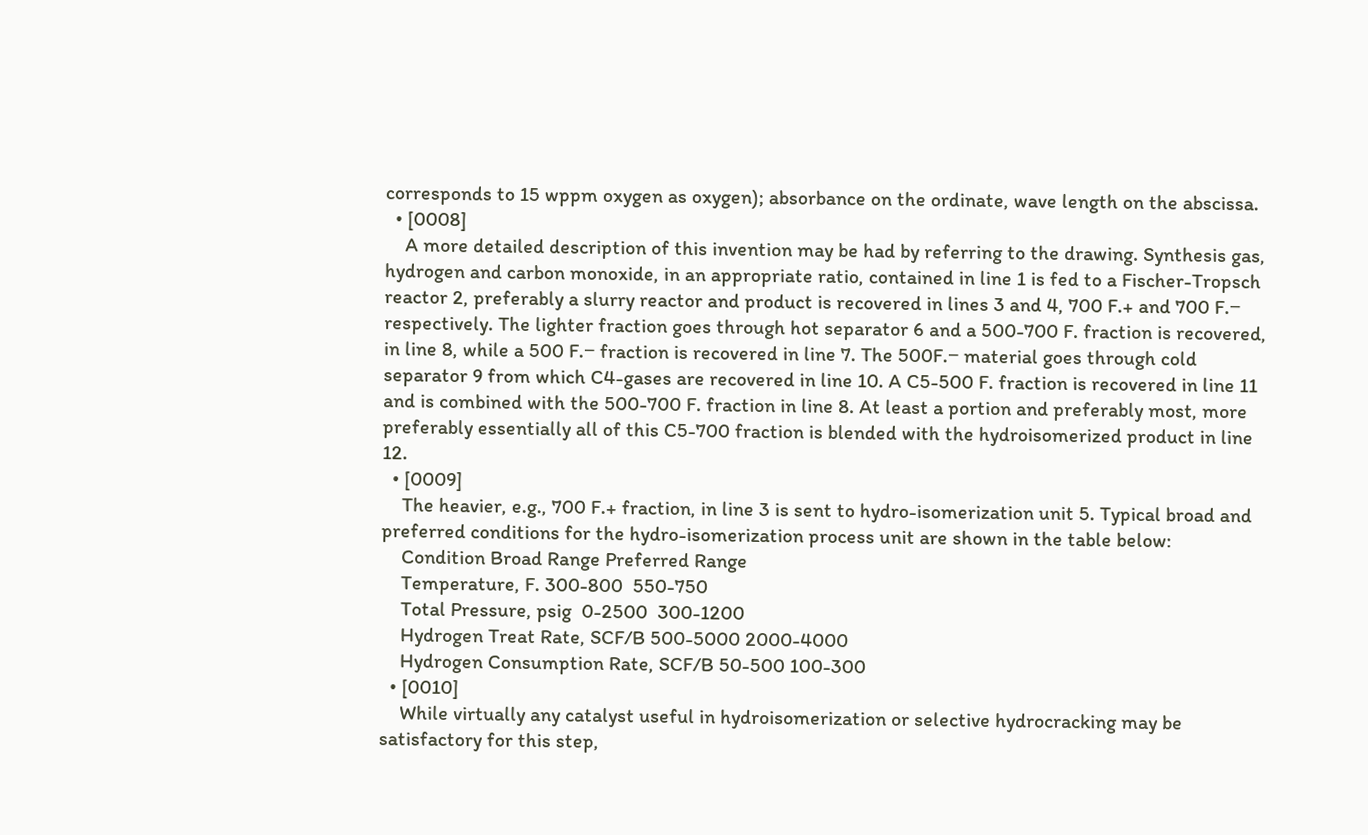corresponds to 15 wppm oxygen as oxygen); absorbance on the ordinate, wave length on the abscissa.
  • [0008]
    A more detailed description of this invention may be had by referring to the drawing. Synthesis gas, hydrogen and carbon monoxide, in an appropriate ratio, contained in line 1 is fed to a Fischer-Tropsch reactor 2, preferably a slurry reactor and product is recovered in lines 3 and 4, 700 F.+ and 700 F.− respectively. The lighter fraction goes through hot separator 6 and a 500-700 F. fraction is recovered, in line 8, while a 500 F.− fraction is recovered in line 7. The 500F.− material goes through cold separator 9 from which C4-gases are recovered in line 10. A C5-500 F. fraction is recovered in line 11 and is combined with the 500-700 F. fraction in line 8. At least a portion and preferably most, more preferably essentially all of this C5-700 fraction is blended with the hydroisomerized product in line 12.
  • [0009]
    The heavier, e.g., 700 F.+ fraction, in line 3 is sent to hydro-isomerization unit 5. Typical broad and preferred conditions for the hydro-isomerization process unit are shown in the table below:
    Condition Broad Range Preferred Range
    Temperature, F. 300-800  550-750
    Total Pressure, psig  0-2500  300-1200
    Hydrogen Treat Rate, SCF/B 500-5000 2000-4000
    Hydrogen Consumption Rate, SCF/B 50-500 100-300
  • [0010]
    While virtually any catalyst useful in hydroisomerization or selective hydrocracking may be satisfactory for this step,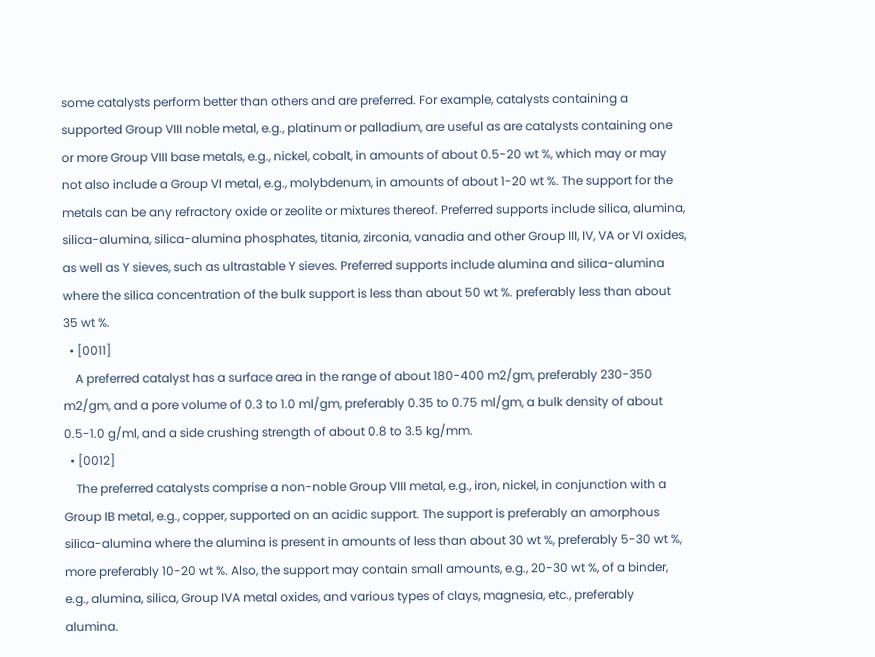some catalysts perform better than others and are preferred. For example, catalysts containing a supported Group VIII noble metal, e.g., platinum or palladium, are useful as are catalysts containing one or more Group VIII base metals, e.g., nickel, cobalt, in amounts of about 0.5-20 wt %, which may or may not also include a Group VI metal, e.g., molybdenum, in amounts of about 1-20 wt %. The support for the metals can be any refractory oxide or zeolite or mixtures thereof. Preferred supports include silica, alumina, silica-alumina, silica-alumina phosphates, titania, zirconia, vanadia and other Group III, IV, VA or VI oxides, as well as Y sieves, such as ultrastable Y sieves. Preferred supports include alumina and silica-alumina where the silica concentration of the bulk support is less than about 50 wt %. preferably less than about 35 wt %.
  • [0011]
    A preferred catalyst has a surface area in the range of about 180-400 m2/gm, preferably 230-350 m2/gm, and a pore volume of 0.3 to 1.0 ml/gm, preferably 0.35 to 0.75 ml/gm, a bulk density of about 0.5-1.0 g/ml, and a side crushing strength of about 0.8 to 3.5 kg/mm.
  • [0012]
    The preferred catalysts comprise a non-noble Group VIII metal, e.g., iron, nickel, in conjunction with a Group IB metal, e.g., copper, supported on an acidic support. The support is preferably an amorphous silica-alumina where the alumina is present in amounts of less than about 30 wt %, preferably 5-30 wt %, more preferably 10-20 wt %. Also, the support may contain small amounts, e.g., 20-30 wt %, of a binder, e.g., alumina, silica, Group IVA metal oxides, and various types of clays, magnesia, etc., preferably alumina.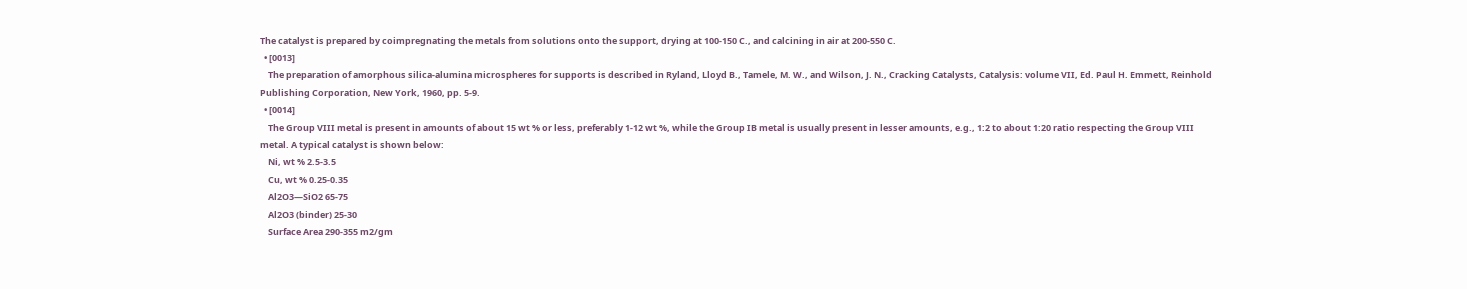The catalyst is prepared by coimpregnating the metals from solutions onto the support, drying at 100-150 C., and calcining in air at 200-550 C.
  • [0013]
    The preparation of amorphous silica-alumina microspheres for supports is described in Ryland, Lloyd B., Tamele, M. W., and Wilson, J. N., Cracking Catalysts, Catalysis: volume VII, Ed. Paul H. Emmett, Reinhold Publishing Corporation, New York, 1960, pp. 5-9.
  • [0014]
    The Group VIII metal is present in amounts of about 15 wt % or less, preferably 1-12 wt %, while the Group IB metal is usually present in lesser amounts, e.g., 1:2 to about 1:20 ratio respecting the Group VIII metal. A typical catalyst is shown below:
    Ni, wt % 2.5-3.5
    Cu, wt % 0.25-0.35
    Al2O3—SiO2 65-75
    Al2O3 (binder) 25-30
    Surface Area 290-355 m2/gm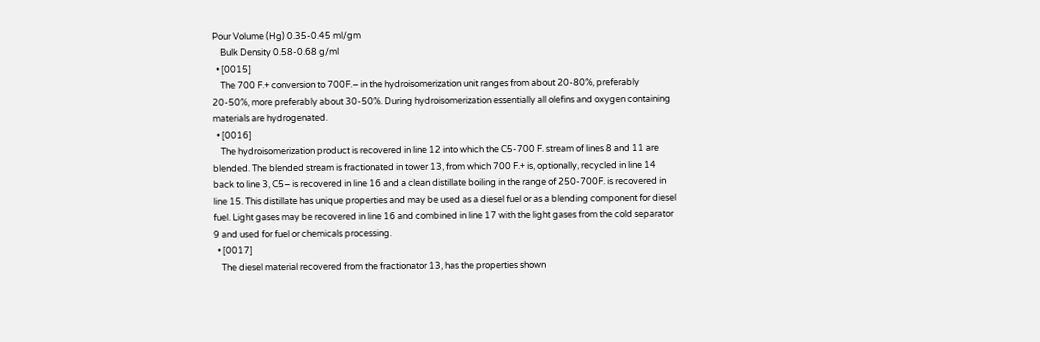Pour Volume (Hg) 0.35-0.45 ml/gm
    Bulk Density 0.58-0.68 g/ml
  • [0015]
    The 700 F.+ conversion to 700F.− in the hydroisomerization unit ranges from about 20-80%, preferably 20-50%, more preferably about 30-50%. During hydroisomerization essentially all olefins and oxygen containing materials are hydrogenated.
  • [0016]
    The hydroisomerization product is recovered in line 12 into which the C5-700 F. stream of lines 8 and 11 are blended. The blended stream is fractionated in tower 13, from which 700 F.+ is, optionally, recycled in line 14 back to line 3, C5− is recovered in line 16 and a clean distillate boiling in the range of 250-700F. is recovered in line 15. This distillate has unique properties and may be used as a diesel fuel or as a blending component for diesel fuel. Light gases may be recovered in line 16 and combined in line 17 with the light gases from the cold separator 9 and used for fuel or chemicals processing.
  • [0017]
    The diesel material recovered from the fractionator 13, has the properties shown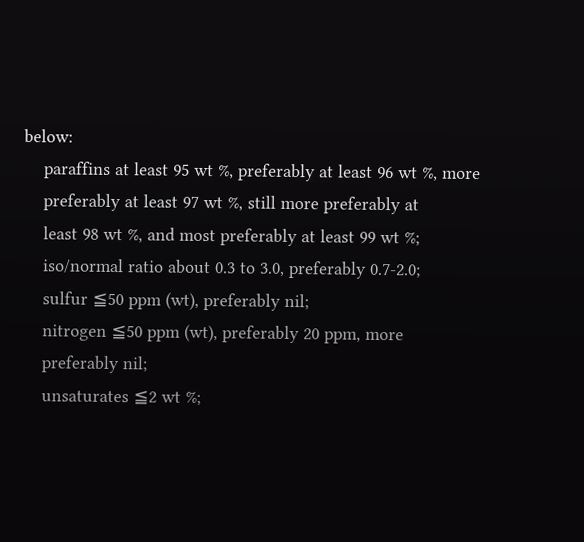below:
    paraffins at least 95 wt %, preferably at least 96 wt %, more
    preferably at least 97 wt %, still more preferably at
    least 98 wt %, and most preferably at least 99 wt %;
    iso/normal ratio about 0.3 to 3.0, preferably 0.7-2.0;
    sulfur ≦50 ppm (wt), preferably nil;
    nitrogen ≦50 ppm (wt), preferably 20 ppm, more
    preferably nil;
    unsaturates ≦2 wt %;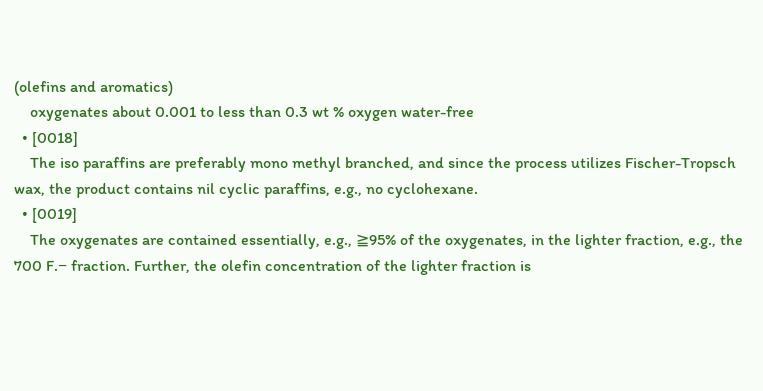(olefins and aromatics)
    oxygenates about 0.001 to less than 0.3 wt % oxygen water-free
  • [0018]
    The iso paraffins are preferably mono methyl branched, and since the process utilizes Fischer-Tropsch wax, the product contains nil cyclic paraffins, e.g., no cyclohexane.
  • [0019]
    The oxygenates are contained essentially, e.g., ≧95% of the oxygenates, in the lighter fraction, e.g., the 700 F.− fraction. Further, the olefin concentration of the lighter fraction is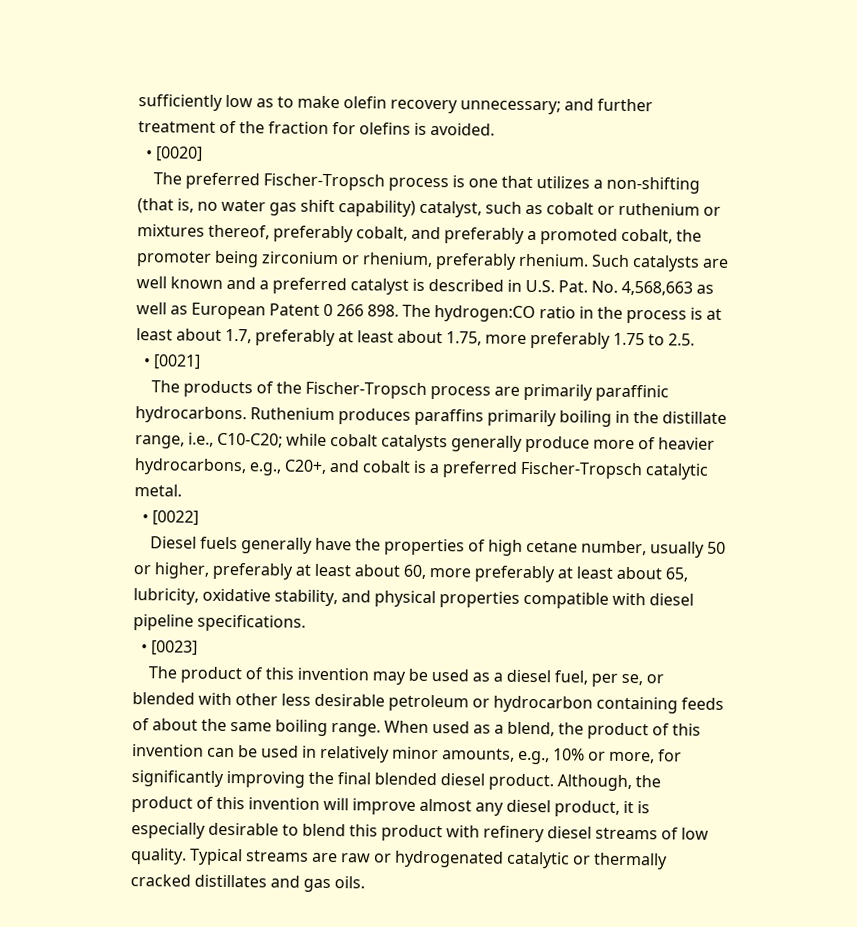sufficiently low as to make olefin recovery unnecessary; and further treatment of the fraction for olefins is avoided.
  • [0020]
    The preferred Fischer-Tropsch process is one that utilizes a non-shifting (that is, no water gas shift capability) catalyst, such as cobalt or ruthenium or mixtures thereof, preferably cobalt, and preferably a promoted cobalt, the promoter being zirconium or rhenium, preferably rhenium. Such catalysts are well known and a preferred catalyst is described in U.S. Pat. No. 4,568,663 as well as European Patent 0 266 898. The hydrogen:CO ratio in the process is at least about 1.7, preferably at least about 1.75, more preferably 1.75 to 2.5.
  • [0021]
    The products of the Fischer-Tropsch process are primarily paraffinic hydrocarbons. Ruthenium produces paraffins primarily boiling in the distillate range, i.e., C10-C20; while cobalt catalysts generally produce more of heavier hydrocarbons, e.g., C20+, and cobalt is a preferred Fischer-Tropsch catalytic metal.
  • [0022]
    Diesel fuels generally have the properties of high cetane number, usually 50 or higher, preferably at least about 60, more preferably at least about 65, lubricity, oxidative stability, and physical properties compatible with diesel pipeline specifications.
  • [0023]
    The product of this invention may be used as a diesel fuel, per se, or blended with other less desirable petroleum or hydrocarbon containing feeds of about the same boiling range. When used as a blend, the product of this invention can be used in relatively minor amounts, e.g., 10% or more, for significantly improving the final blended diesel product. Although, the product of this invention will improve almost any diesel product, it is especially desirable to blend this product with refinery diesel streams of low quality. Typical streams are raw or hydrogenated catalytic or thermally cracked distillates and gas oils.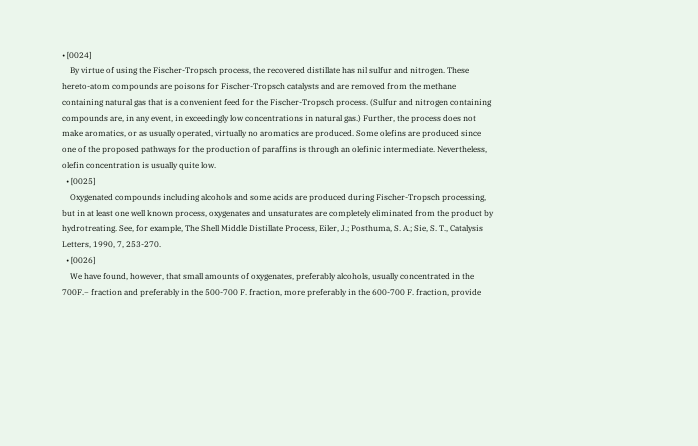• [0024]
    By virtue of using the Fischer-Tropsch process, the recovered distillate has nil sulfur and nitrogen. These hereto-atom compounds are poisons for Fischer-Tropsch catalysts and are removed from the methane containing natural gas that is a convenient feed for the Fischer-Tropsch process. (Sulfur and nitrogen containing compounds are, in any event, in exceedingly low concentrations in natural gas.) Further, the process does not make aromatics, or as usually operated, virtually no aromatics are produced. Some olefins are produced since one of the proposed pathways for the production of paraffins is through an olefinic intermediate. Nevertheless, olefin concentration is usually quite low.
  • [0025]
    Oxygenated compounds including alcohols and some acids are produced during Fischer-Tropsch processing, but in at least one well known process, oxygenates and unsaturates are completely eliminated from the product by hydrotreating. See, for example, The Shell Middle Distillate Process, Eiler, J.; Posthuma, S. A.; Sie, S. T., Catalysis Letters, 1990, 7, 253-270.
  • [0026]
    We have found, however, that small amounts of oxygenates, preferably alcohols, usually concentrated in the 700F.− fraction and preferably in the 500-700 F. fraction, more preferably in the 600-700 F. fraction, provide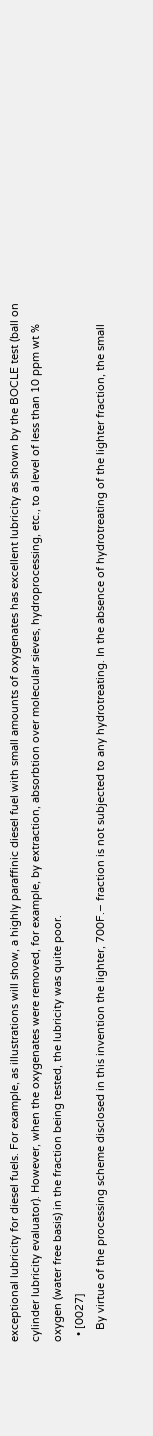exceptional lubricity for diesel fuels. For example, as illustrations will show, a highly paraffinic diesel fuel with small amounts of oxygenates has excellent lubricity as shown by the BOCLE test (ball on cylinder lubricity evaluator). However, when the oxygenates were removed, for example, by extraction, absorbtion over molecular sieves, hydroprocessing, etc., to a level of less than 10 ppm wt % oxygen (water free basis) in the fraction being tested, the lubricity was quite poor.
  • [0027]
    By virtue of the processing scheme disclosed in this invention the lighter, 700F.− fraction is not subjected to any hydrotreating. In the absence of hydrotreating of the lighter fraction, the small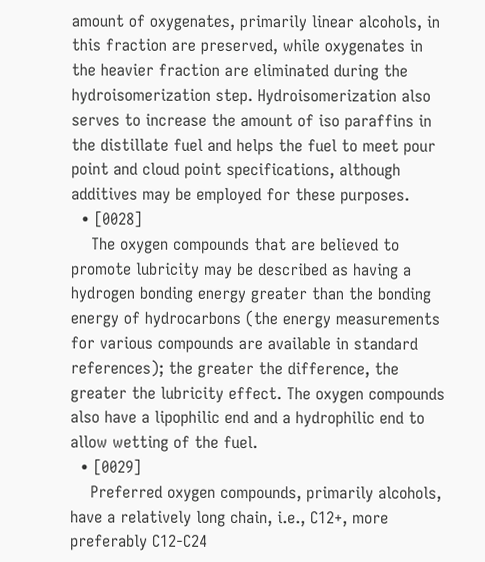amount of oxygenates, primarily linear alcohols, in this fraction are preserved, while oxygenates in the heavier fraction are eliminated during the hydroisomerization step. Hydroisomerization also serves to increase the amount of iso paraffins in the distillate fuel and helps the fuel to meet pour point and cloud point specifications, although additives may be employed for these purposes.
  • [0028]
    The oxygen compounds that are believed to promote lubricity may be described as having a hydrogen bonding energy greater than the bonding energy of hydrocarbons (the energy measurements for various compounds are available in standard references); the greater the difference, the greater the lubricity effect. The oxygen compounds also have a lipophilic end and a hydrophilic end to allow wetting of the fuel.
  • [0029]
    Preferred oxygen compounds, primarily alcohols, have a relatively long chain, i.e., C12+, more preferably C12-C24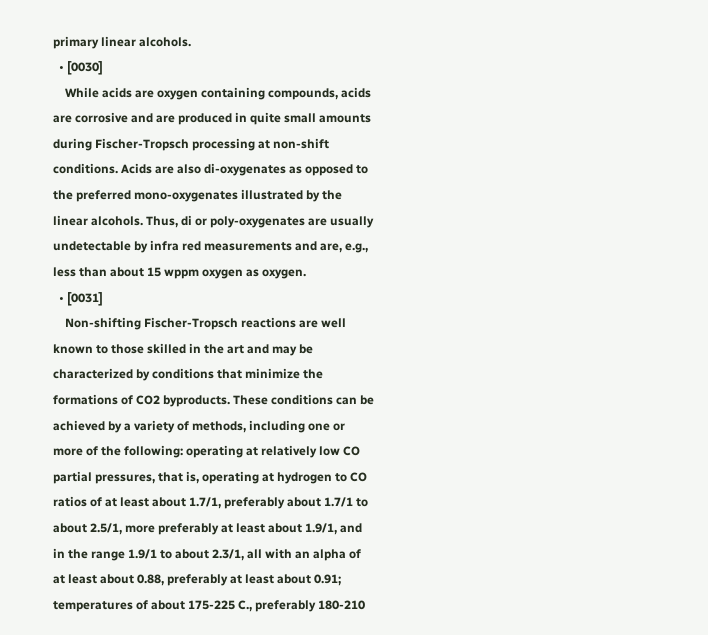primary linear alcohols.
  • [0030]
    While acids are oxygen containing compounds, acids are corrosive and are produced in quite small amounts during Fischer-Tropsch processing at non-shift conditions. Acids are also di-oxygenates as opposed to the preferred mono-oxygenates illustrated by the linear alcohols. Thus, di or poly-oxygenates are usually undetectable by infra red measurements and are, e.g., less than about 15 wppm oxygen as oxygen.
  • [0031]
    Non-shifting Fischer-Tropsch reactions are well known to those skilled in the art and may be characterized by conditions that minimize the formations of CO2 byproducts. These conditions can be achieved by a variety of methods, including one or more of the following: operating at relatively low CO partial pressures, that is, operating at hydrogen to CO ratios of at least about 1.7/1, preferably about 1.7/1 to about 2.5/1, more preferably at least about 1.9/1, and in the range 1.9/1 to about 2.3/1, all with an alpha of at least about 0.88, preferably at least about 0.91; temperatures of about 175-225 C., preferably 180-210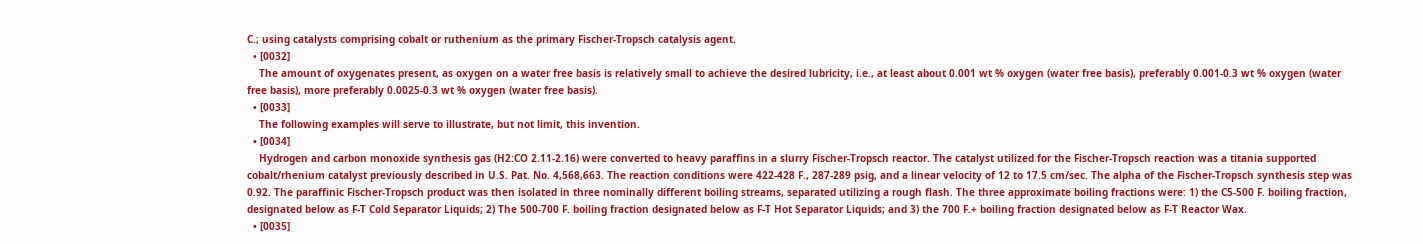C.; using catalysts comprising cobalt or ruthenium as the primary Fischer-Tropsch catalysis agent.
  • [0032]
    The amount of oxygenates present, as oxygen on a water free basis is relatively small to achieve the desired lubricity, i.e., at least about 0.001 wt % oxygen (water free basis), preferably 0.001-0.3 wt % oxygen (water free basis), more preferably 0.0025-0.3 wt % oxygen (water free basis).
  • [0033]
    The following examples will serve to illustrate, but not limit, this invention.
  • [0034]
    Hydrogen and carbon monoxide synthesis gas (H2:CO 2.11-2.16) were converted to heavy paraffins in a slurry Fischer-Tropsch reactor. The catalyst utilized for the Fischer-Tropsch reaction was a titania supported cobalt/rhenium catalyst previously described in U.S. Pat. No. 4,568,663. The reaction conditions were 422-428 F., 287-289 psig, and a linear velocity of 12 to 17.5 cm/sec. The alpha of the Fischer-Tropsch synthesis step was 0.92. The paraffinic Fischer-Tropsch product was then isolated in three nominally different boiling streams, separated utilizing a rough flash. The three approximate boiling fractions were: 1) the C5-500 F. boiling fraction, designated below as F-T Cold Separator Liquids; 2) The 500-700 F. boiling fraction designated below as F-T Hot Separator Liquids; and 3) the 700 F.+ boiling fraction designated below as F-T Reactor Wax.
  • [0035]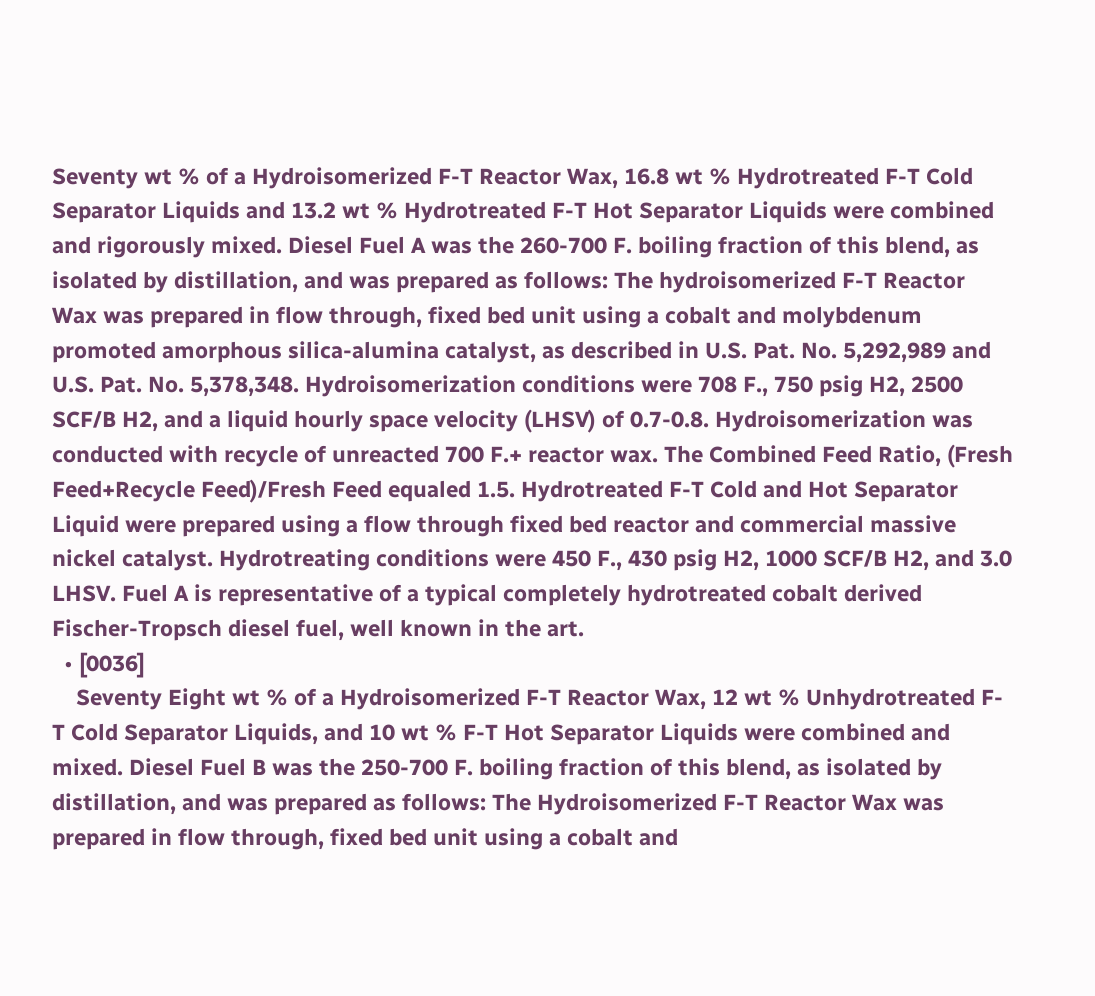Seventy wt % of a Hydroisomerized F-T Reactor Wax, 16.8 wt % Hydrotreated F-T Cold Separator Liquids and 13.2 wt % Hydrotreated F-T Hot Separator Liquids were combined and rigorously mixed. Diesel Fuel A was the 260-700 F. boiling fraction of this blend, as isolated by distillation, and was prepared as follows: The hydroisomerized F-T Reactor Wax was prepared in flow through, fixed bed unit using a cobalt and molybdenum promoted amorphous silica-alumina catalyst, as described in U.S. Pat. No. 5,292,989 and U.S. Pat. No. 5,378,348. Hydroisomerization conditions were 708 F., 750 psig H2, 2500 SCF/B H2, and a liquid hourly space velocity (LHSV) of 0.7-0.8. Hydroisomerization was conducted with recycle of unreacted 700 F.+ reactor wax. The Combined Feed Ratio, (Fresh Feed+Recycle Feed)/Fresh Feed equaled 1.5. Hydrotreated F-T Cold and Hot Separator Liquid were prepared using a flow through fixed bed reactor and commercial massive nickel catalyst. Hydrotreating conditions were 450 F., 430 psig H2, 1000 SCF/B H2, and 3.0 LHSV. Fuel A is representative of a typical completely hydrotreated cobalt derived Fischer-Tropsch diesel fuel, well known in the art.
  • [0036]
    Seventy Eight wt % of a Hydroisomerized F-T Reactor Wax, 12 wt % Unhydrotreated F-T Cold Separator Liquids, and 10 wt % F-T Hot Separator Liquids were combined and mixed. Diesel Fuel B was the 250-700 F. boiling fraction of this blend, as isolated by distillation, and was prepared as follows: The Hydroisomerized F-T Reactor Wax was prepared in flow through, fixed bed unit using a cobalt and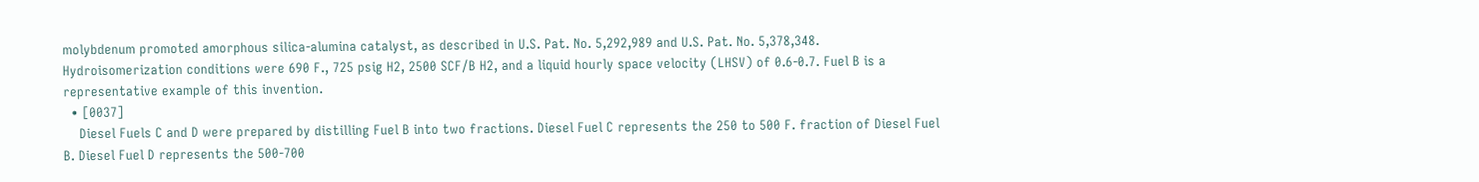molybdenum promoted amorphous silica-alumina catalyst, as described in U.S. Pat. No. 5,292,989 and U.S. Pat. No. 5,378,348. Hydroisomerization conditions were 690 F., 725 psig H2, 2500 SCF/B H2, and a liquid hourly space velocity (LHSV) of 0.6-0.7. Fuel B is a representative example of this invention.
  • [0037]
    Diesel Fuels C and D were prepared by distilling Fuel B into two fractions. Diesel Fuel C represents the 250 to 500 F. fraction of Diesel Fuel B. Diesel Fuel D represents the 500-700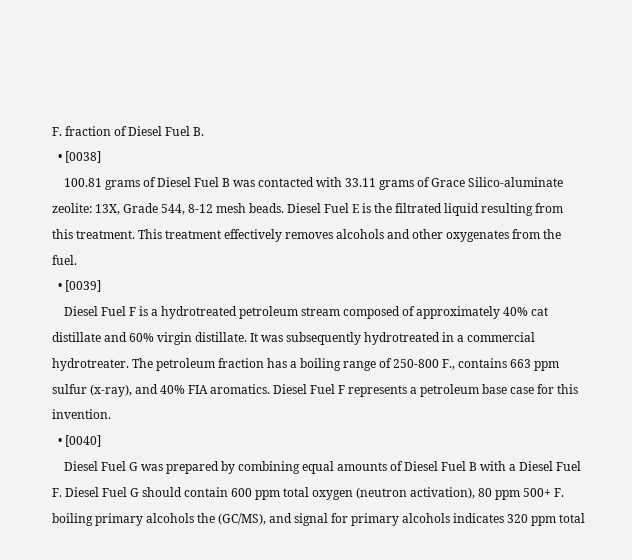F. fraction of Diesel Fuel B.
  • [0038]
    100.81 grams of Diesel Fuel B was contacted with 33.11 grams of Grace Silico-aluminate zeolite: 13X, Grade 544, 8-12 mesh beads. Diesel Fuel E is the filtrated liquid resulting from this treatment. This treatment effectively removes alcohols and other oxygenates from the fuel.
  • [0039]
    Diesel Fuel F is a hydrotreated petroleum stream composed of approximately 40% cat distillate and 60% virgin distillate. It was subsequently hydrotreated in a commercial hydrotreater. The petroleum fraction has a boiling range of 250-800 F., contains 663 ppm sulfur (x-ray), and 40% FIA aromatics. Diesel Fuel F represents a petroleum base case for this invention.
  • [0040]
    Diesel Fuel G was prepared by combining equal amounts of Diesel Fuel B with a Diesel Fuel F. Diesel Fuel G should contain 600 ppm total oxygen (neutron activation), 80 ppm 500+ F. boiling primary alcohols the (GC/MS), and signal for primary alcohols indicates 320 ppm total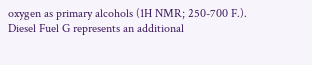oxygen as primary alcohols (1H NMR; 250-700 F.). Diesel Fuel G represents an additional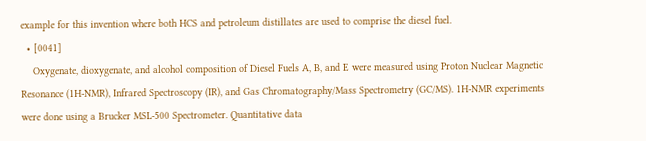example for this invention where both HCS and petroleum distillates are used to comprise the diesel fuel.
  • [0041]
    Oxygenate, dioxygenate, and alcohol composition of Diesel Fuels A, B, and E were measured using Proton Nuclear Magnetic Resonance (1H-NMR), Infrared Spectroscopy (IR), and Gas Chromatography/Mass Spectrometry (GC/MS). 1H-NMR experiments were done using a Brucker MSL-500 Spectrometer. Quantitative data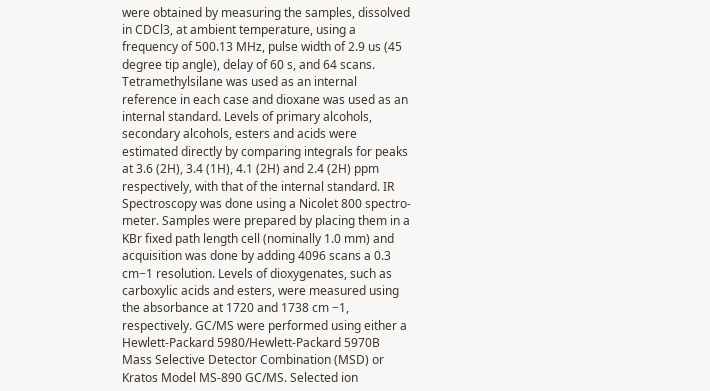were obtained by measuring the samples, dissolved in CDCl3, at ambient temperature, using a frequency of 500.13 MHz, pulse width of 2.9 us (45 degree tip angle), delay of 60 s, and 64 scans. Tetramethylsilane was used as an internal reference in each case and dioxane was used as an internal standard. Levels of primary alcohols, secondary alcohols, esters and acids were estimated directly by comparing integrals for peaks at 3.6 (2H), 3.4 (1H), 4.1 (2H) and 2.4 (2H) ppm respectively, with that of the internal standard. IR Spectroscopy was done using a Nicolet 800 spectro-meter. Samples were prepared by placing them in a KBr fixed path length cell (nominally 1.0 mm) and acquisition was done by adding 4096 scans a 0.3 cm−1 resolution. Levels of dioxygenates, such as carboxylic acids and esters, were measured using the absorbance at 1720 and 1738 cm −1, respectively. GC/MS were performed using either a Hewlett-Packard 5980/Hewlett-Packard 5970B Mass Selective Detector Combination (MSD) or Kratos Model MS-890 GC/MS. Selected ion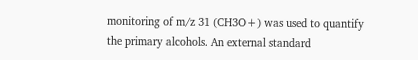monitoring of m/z 31 (CH3O+) was used to quantify the primary alcohols. An external standard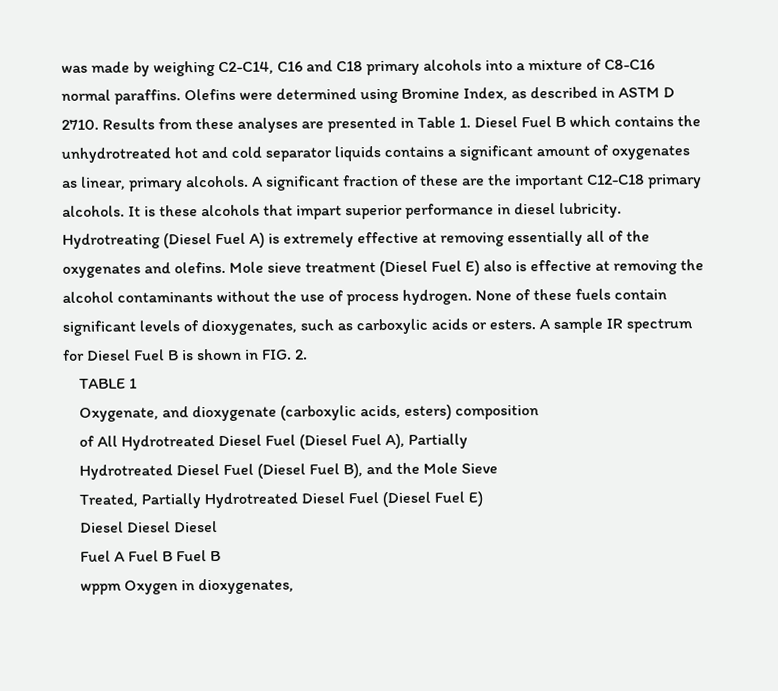was made by weighing C2-C14, C16 and C18 primary alcohols into a mixture of C8-C16 normal paraffins. Olefins were determined using Bromine Index, as described in ASTM D 2710. Results from these analyses are presented in Table 1. Diesel Fuel B which contains the unhydrotreated hot and cold separator liquids contains a significant amount of oxygenates as linear, primary alcohols. A significant fraction of these are the important C12-C18 primary alcohols. It is these alcohols that impart superior performance in diesel lubricity. Hydrotreating (Diesel Fuel A) is extremely effective at removing essentially all of the oxygenates and olefins. Mole sieve treatment (Diesel Fuel E) also is effective at removing the alcohol contaminants without the use of process hydrogen. None of these fuels contain significant levels of dioxygenates, such as carboxylic acids or esters. A sample IR spectrum for Diesel Fuel B is shown in FIG. 2.
    TABLE 1
    Oxygenate, and dioxygenate (carboxylic acids, esters) composition
    of All Hydrotreated Diesel Fuel (Diesel Fuel A), Partially
    Hydrotreated Diesel Fuel (Diesel Fuel B), and the Mole Sieve
    Treated, Partially Hydrotreated Diesel Fuel (Diesel Fuel E)
    Diesel Diesel Diesel
    Fuel A Fuel B Fuel B
    wppm Oxygen in dioxygenates,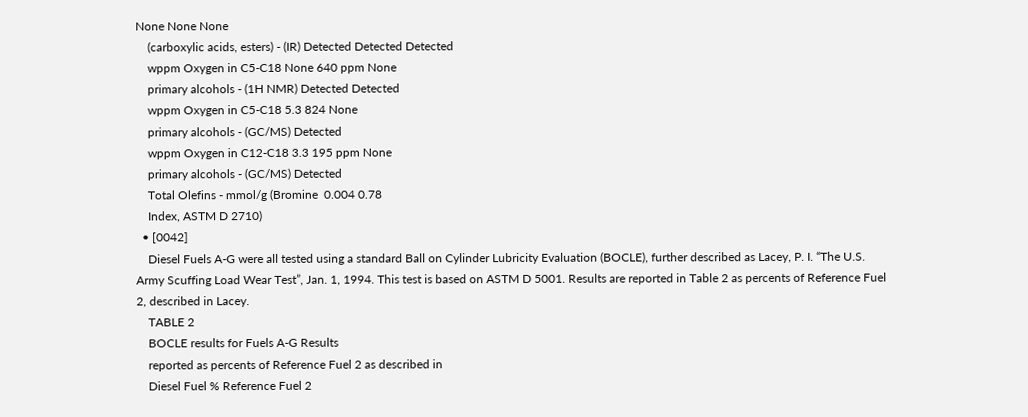None None None
    (carboxylic acids, esters) - (IR) Detected Detected Detected
    wppm Oxygen in C5-C18 None 640 ppm None
    primary alcohols - (1H NMR) Detected Detected
    wppm Oxygen in C5-C18 5.3 824 None
    primary alcohols - (GC/MS) Detected
    wppm Oxygen in C12-C18 3.3 195 ppm None
    primary alcohols - (GC/MS) Detected
    Total Olefins - mmol/g (Bromine  0.004 0.78
    Index, ASTM D 2710)
  • [0042]
    Diesel Fuels A-G were all tested using a standard Ball on Cylinder Lubricity Evaluation (BOCLE), further described as Lacey, P. I. “The U.S. Army Scuffing Load Wear Test”, Jan. 1, 1994. This test is based on ASTM D 5001. Results are reported in Table 2 as percents of Reference Fuel 2, described in Lacey.
    TABLE 2
    BOCLE results for Fuels A-G Results
    reported as percents of Reference Fuel 2 as described in
    Diesel Fuel % Reference Fuel 2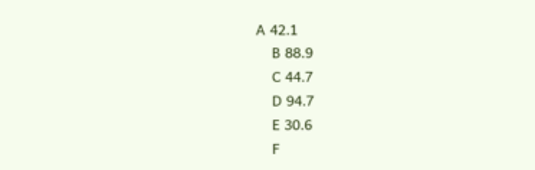A 42.1
    B 88.9
    C 44.7
    D 94.7
    E 30.6
    F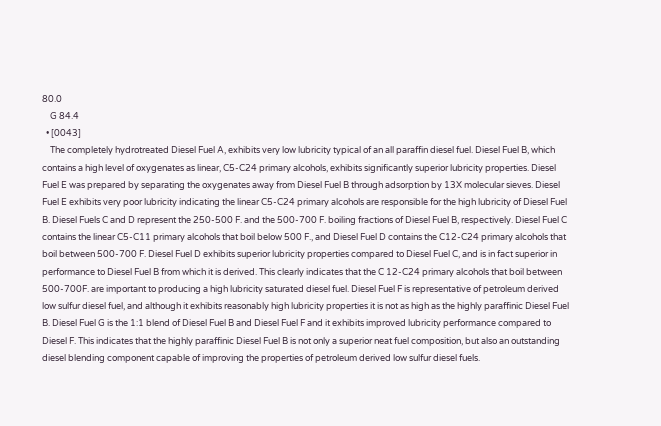80.0
    G 84.4
  • [0043]
    The completely hydrotreated Diesel Fuel A, exhibits very low lubricity typical of an all paraffin diesel fuel. Diesel Fuel B, which contains a high level of oxygenates as linear, C5-C24 primary alcohols, exhibits significantly superior lubricity properties. Diesel Fuel E was prepared by separating the oxygenates away from Diesel Fuel B through adsorption by 13X molecular sieves. Diesel Fuel E exhibits very poor lubricity indicating the linear C5-C24 primary alcohols are responsible for the high lubricity of Diesel Fuel B. Diesel Fuels C and D represent the 250-500 F. and the 500-700 F. boiling fractions of Diesel Fuel B, respectively. Diesel Fuel C contains the linear C5-C11 primary alcohols that boil below 500 F., and Diesel Fuel D contains the C12-C24 primary alcohols that boil between 500-700 F. Diesel Fuel D exhibits superior lubricity properties compared to Diesel Fuel C, and is in fact superior in performance to Diesel Fuel B from which it is derived. This clearly indicates that the C 12-C24 primary alcohols that boil between 500-700F. are important to producing a high lubricity saturated diesel fuel. Diesel Fuel F is representative of petroleum derived low sulfur diesel fuel, and although it exhibits reasonably high lubricity properties it is not as high as the highly paraffinic Diesel Fuel B. Diesel Fuel G is the 1:1 blend of Diesel Fuel B and Diesel Fuel F and it exhibits improved lubricity performance compared to Diesel F. This indicates that the highly paraffinic Diesel Fuel B is not only a superior neat fuel composition, but also an outstanding diesel blending component capable of improving the properties of petroleum derived low sulfur diesel fuels.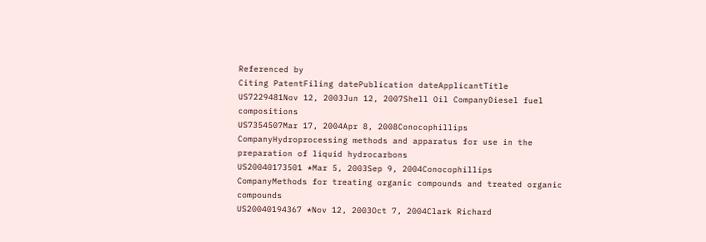Referenced by
Citing PatentFiling datePublication dateApplicantTitle
US7229481Nov 12, 2003Jun 12, 2007Shell Oil CompanyDiesel fuel compositions
US7354507Mar 17, 2004Apr 8, 2008Conocophillips CompanyHydroprocessing methods and apparatus for use in the preparation of liquid hydrocarbons
US20040173501 *Mar 5, 2003Sep 9, 2004Conocophillips CompanyMethods for treating organic compounds and treated organic compounds
US20040194367 *Nov 12, 2003Oct 7, 2004Clark Richard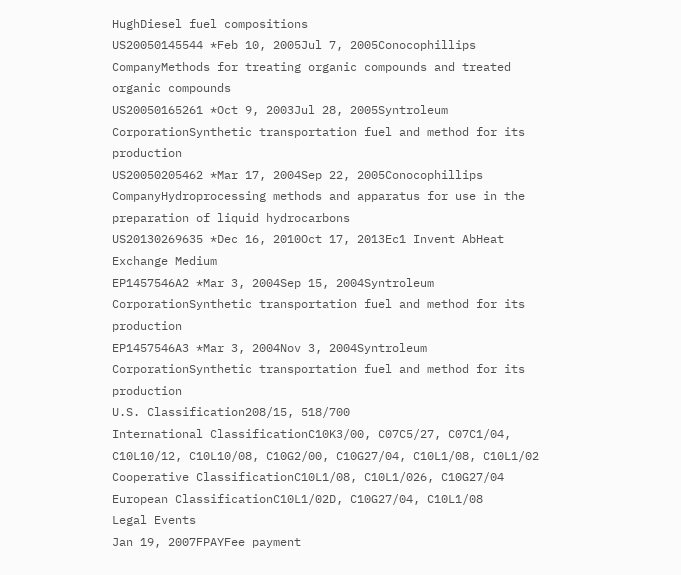HughDiesel fuel compositions
US20050145544 *Feb 10, 2005Jul 7, 2005Conocophillips CompanyMethods for treating organic compounds and treated organic compounds
US20050165261 *Oct 9, 2003Jul 28, 2005Syntroleum CorporationSynthetic transportation fuel and method for its production
US20050205462 *Mar 17, 2004Sep 22, 2005Conocophillips CompanyHydroprocessing methods and apparatus for use in the preparation of liquid hydrocarbons
US20130269635 *Dec 16, 2010Oct 17, 2013Ec1 Invent AbHeat Exchange Medium
EP1457546A2 *Mar 3, 2004Sep 15, 2004Syntroleum CorporationSynthetic transportation fuel and method for its production
EP1457546A3 *Mar 3, 2004Nov 3, 2004Syntroleum CorporationSynthetic transportation fuel and method for its production
U.S. Classification208/15, 518/700
International ClassificationC10K3/00, C07C5/27, C07C1/04, C10L10/12, C10L10/08, C10G2/00, C10G27/04, C10L1/08, C10L1/02
Cooperative ClassificationC10L1/08, C10L1/026, C10G27/04
European ClassificationC10L1/02D, C10G27/04, C10L1/08
Legal Events
Jan 19, 2007FPAYFee payment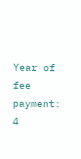Year of fee payment: 4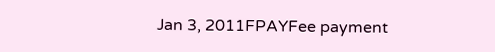Jan 3, 2011FPAYFee payment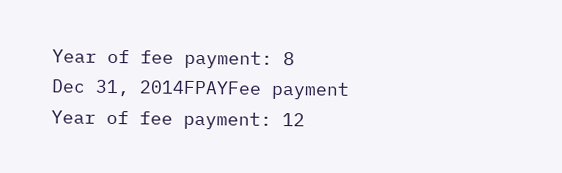Year of fee payment: 8
Dec 31, 2014FPAYFee payment
Year of fee payment: 12